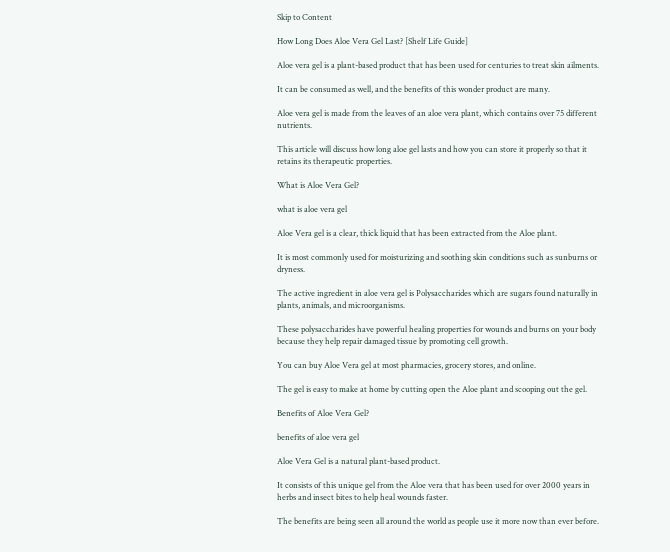Skip to Content

How Long Does Aloe Vera Gel Last? [Shelf Life Guide]

Aloe vera gel is a plant-based product that has been used for centuries to treat skin ailments.

It can be consumed as well, and the benefits of this wonder product are many.

Aloe vera gel is made from the leaves of an aloe vera plant, which contains over 75 different nutrients.

This article will discuss how long aloe gel lasts and how you can store it properly so that it retains its therapeutic properties.

What is Aloe Vera Gel?

what is aloe vera gel

Aloe Vera gel is a clear, thick liquid that has been extracted from the Aloe plant.

It is most commonly used for moisturizing and soothing skin conditions such as sunburns or dryness.

The active ingredient in aloe vera gel is Polysaccharides which are sugars found naturally in plants, animals, and microorganisms.

These polysaccharides have powerful healing properties for wounds and burns on your body because they help repair damaged tissue by promoting cell growth.

You can buy Aloe Vera gel at most pharmacies, grocery stores, and online.

The gel is easy to make at home by cutting open the Aloe plant and scooping out the gel.

Benefits of Aloe Vera Gel?

benefits of aloe vera gel

Aloe Vera Gel is a natural plant-based product.

It consists of this unique gel from the Aloe vera that has been used for over 2000 years in herbs and insect bites to help heal wounds faster.

The benefits are being seen all around the world as people use it more now than ever before.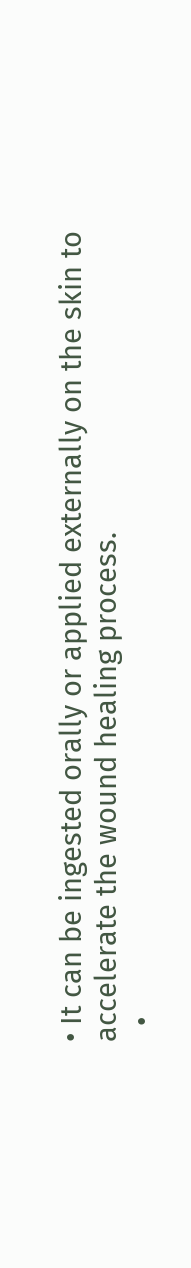• It can be ingested orally or applied externally on the skin to accelerate the wound healing process.
  •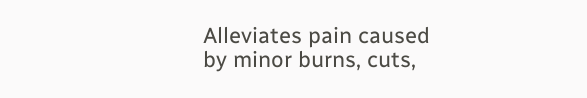Alleviates pain caused by minor burns, cuts,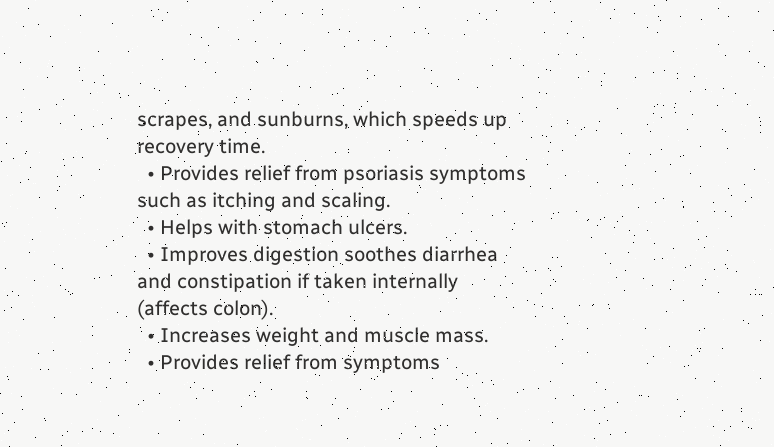scrapes, and sunburns, which speeds up recovery time.
  • Provides relief from psoriasis symptoms such as itching and scaling.
  • Helps with stomach ulcers.
  • Improves digestion soothes diarrhea and constipation if taken internally (affects colon).
  • Increases weight and muscle mass.
  • Provides relief from symptoms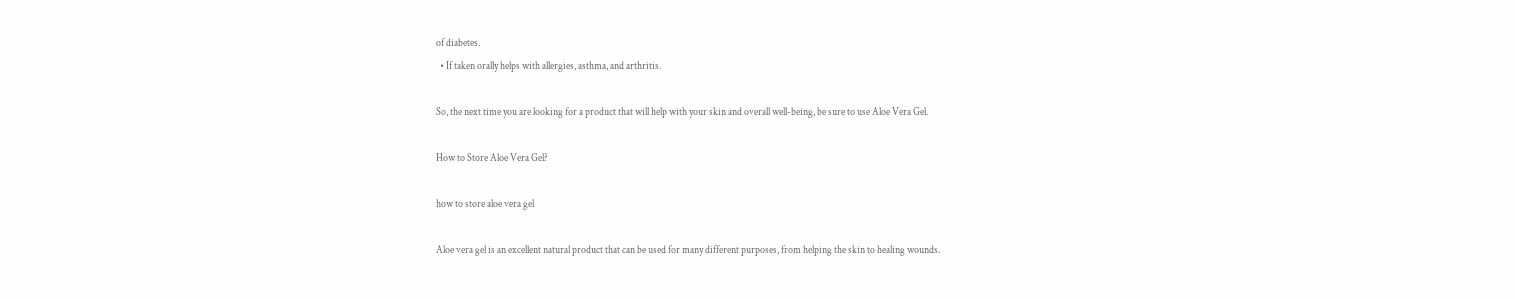of diabetes.
  • If taken orally helps with allergies, asthma, and arthritis.

So, the next time you are looking for a product that will help with your skin and overall well-being, be sure to use Aloe Vera Gel.

How to Store Aloe Vera Gel?

how to store aloe vera gel

Aloe vera gel is an excellent natural product that can be used for many different purposes, from helping the skin to healing wounds.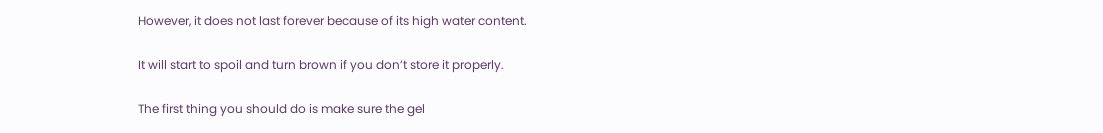However, it does not last forever because of its high water content.

It will start to spoil and turn brown if you don’t store it properly.

The first thing you should do is make sure the gel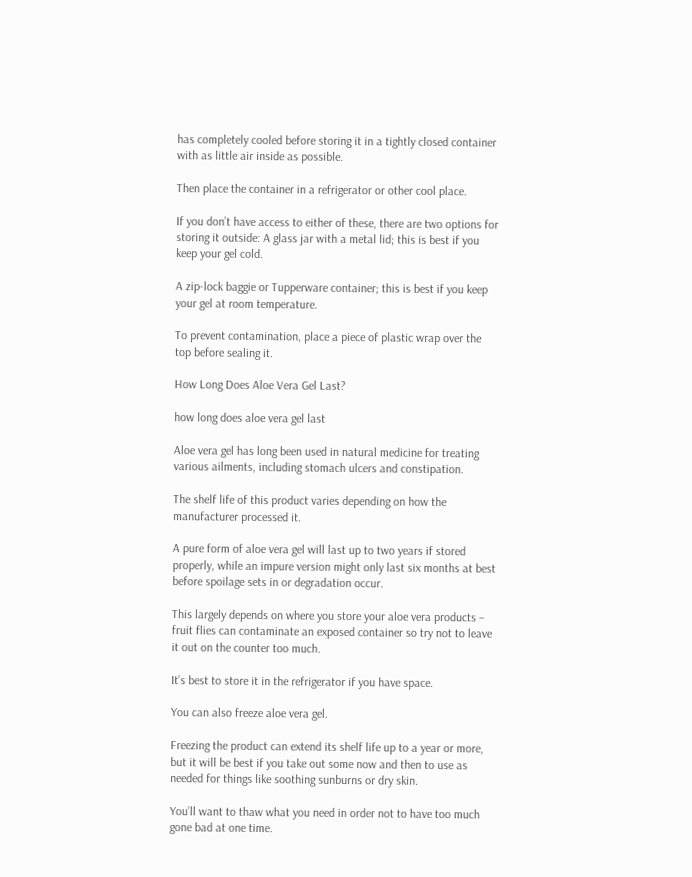has completely cooled before storing it in a tightly closed container with as little air inside as possible.

Then place the container in a refrigerator or other cool place.

If you don’t have access to either of these, there are two options for storing it outside: A glass jar with a metal lid; this is best if you keep your gel cold.

A zip-lock baggie or Tupperware container; this is best if you keep your gel at room temperature.

To prevent contamination, place a piece of plastic wrap over the top before sealing it.

How Long Does Aloe Vera Gel Last?

how long does aloe vera gel last

Aloe vera gel has long been used in natural medicine for treating various ailments, including stomach ulcers and constipation.

The shelf life of this product varies depending on how the manufacturer processed it.

A pure form of aloe vera gel will last up to two years if stored properly, while an impure version might only last six months at best before spoilage sets in or degradation occur.

This largely depends on where you store your aloe vera products – fruit flies can contaminate an exposed container so try not to leave it out on the counter too much.

It’s best to store it in the refrigerator if you have space.

You can also freeze aloe vera gel.

Freezing the product can extend its shelf life up to a year or more, but it will be best if you take out some now and then to use as needed for things like soothing sunburns or dry skin.

You’ll want to thaw what you need in order not to have too much gone bad at one time.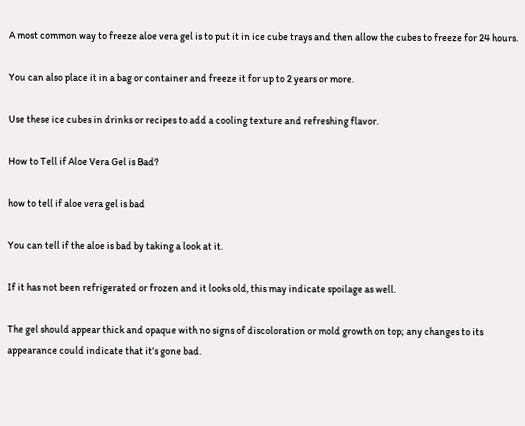A most common way to freeze aloe vera gel is to put it in ice cube trays and then allow the cubes to freeze for 24 hours.

You can also place it in a bag or container and freeze it for up to 2 years or more.

Use these ice cubes in drinks or recipes to add a cooling texture and refreshing flavor.

How to Tell if Aloe Vera Gel is Bad?

how to tell if aloe vera gel is bad

You can tell if the aloe is bad by taking a look at it.

If it has not been refrigerated or frozen and it looks old, this may indicate spoilage as well.

The gel should appear thick and opaque with no signs of discoloration or mold growth on top; any changes to its appearance could indicate that it’s gone bad.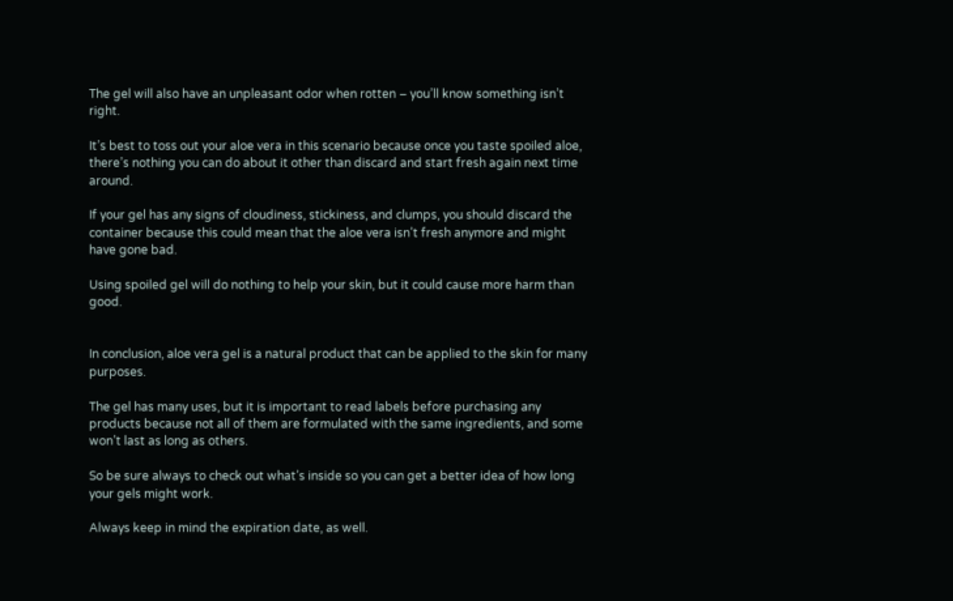The gel will also have an unpleasant odor when rotten – you’ll know something isn’t right.

It’s best to toss out your aloe vera in this scenario because once you taste spoiled aloe, there’s nothing you can do about it other than discard and start fresh again next time around.

If your gel has any signs of cloudiness, stickiness, and clumps, you should discard the container because this could mean that the aloe vera isn’t fresh anymore and might have gone bad.

Using spoiled gel will do nothing to help your skin, but it could cause more harm than good.


In conclusion, aloe vera gel is a natural product that can be applied to the skin for many purposes.

The gel has many uses, but it is important to read labels before purchasing any products because not all of them are formulated with the same ingredients, and some won’t last as long as others.

So be sure always to check out what’s inside so you can get a better idea of how long your gels might work.

Always keep in mind the expiration date, as well.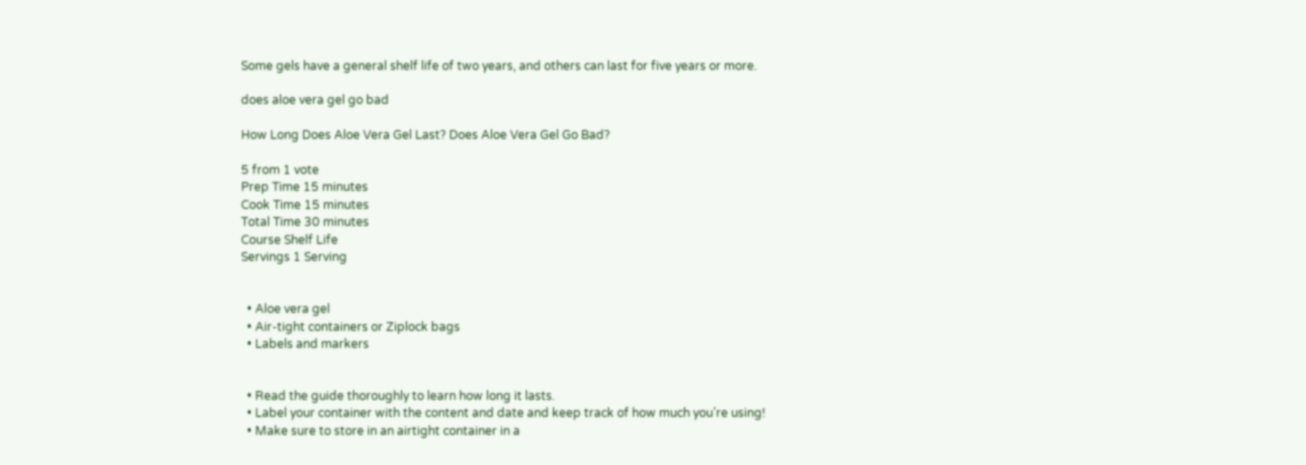Some gels have a general shelf life of two years, and others can last for five years or more.

does aloe vera gel go bad

How Long Does Aloe Vera Gel Last? Does Aloe Vera Gel Go Bad?

5 from 1 vote
Prep Time 15 minutes
Cook Time 15 minutes
Total Time 30 minutes
Course Shelf Life
Servings 1 Serving


  • Aloe vera gel
  • Air-tight containers or Ziplock bags
  • Labels and markers


  • Read the guide thoroughly to learn how long it lasts.
  • Label your container with the content and date and keep track of how much you’re using!
  • Make sure to store in an airtight container in a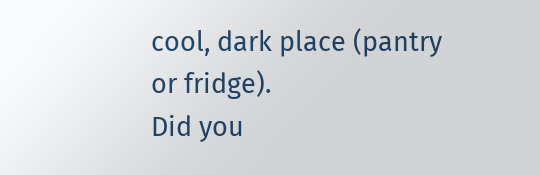cool, dark place (pantry or fridge).
Did you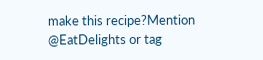make this recipe?Mention @EatDelights or tag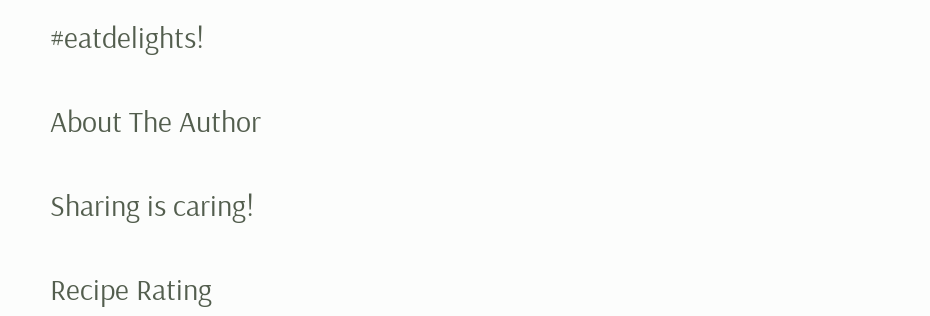#eatdelights!

About The Author

Sharing is caring!

Recipe Rating